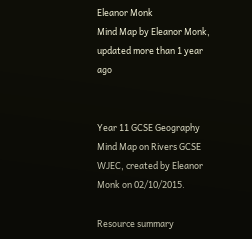Eleanor Monk
Mind Map by Eleanor Monk, updated more than 1 year ago


Year 11 GCSE Geography Mind Map on Rivers GCSE WJEC, created by Eleanor Monk on 02/10/2015.

Resource summary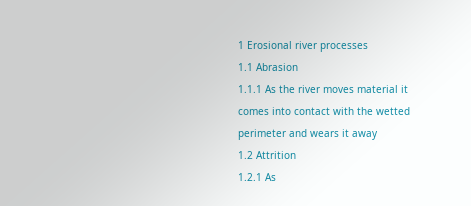1 Erosional river processes
1.1 Abrasion
1.1.1 As the river moves material it comes into contact with the wetted perimeter and wears it away
1.2 Attrition
1.2.1 As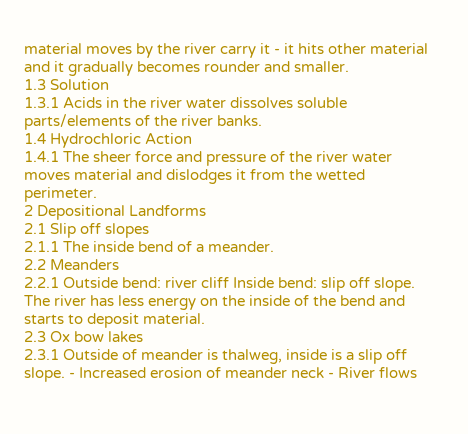material moves by the river carry it - it hits other material and it gradually becomes rounder and smaller.
1.3 Solution
1.3.1 Acids in the river water dissolves soluble parts/elements of the river banks.
1.4 Hydrochloric Action
1.4.1 The sheer force and pressure of the river water moves material and dislodges it from the wetted perimeter.
2 Depositional Landforms
2.1 Slip off slopes
2.1.1 The inside bend of a meander.
2.2 Meanders
2.2.1 Outside bend: river cliff Inside bend: slip off slope. The river has less energy on the inside of the bend and starts to deposit material.
2.3 Ox bow lakes
2.3.1 Outside of meander is thalweg, inside is a slip off slope. - Increased erosion of meander neck - River flows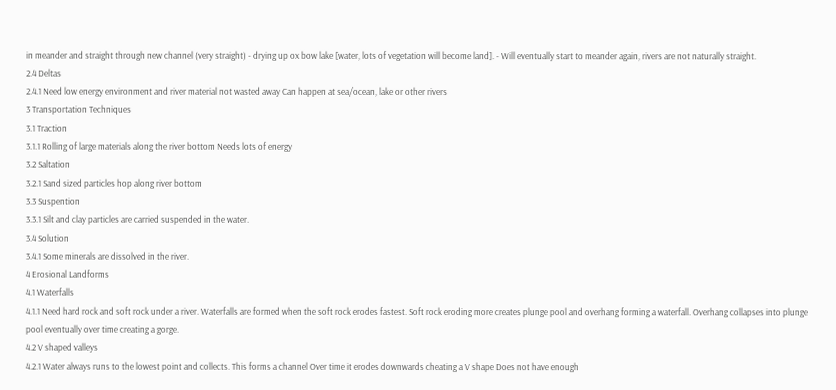in meander and straight through new channel (very straight) - drying up ox bow lake [water, lots of vegetation will become land]. - Will eventually start to meander again, rivers are not naturally straight.
2.4 Deltas
2.4.1 Need low energy environment and river material not wasted away Can happen at sea/ocean, lake or other rivers
3 Transportation Techniques
3.1 Traction
3.1.1 Rolling of large materials along the river bottom Needs lots of energy
3.2 Saltation
3.2.1 Sand sized particles hop along river bottom
3.3 Suspention
3.3.1 Silt and clay particles are carried suspended in the water.
3.4 Solution
3.4.1 Some minerals are dissolved in the river.
4 Erosional Landforms
4.1 Waterfalls
4.1.1 Need hard rock and soft rock under a river. Waterfalls are formed when the soft rock erodes fastest. Soft rock eroding more creates plunge pool and overhang forming a waterfall. Overhang collapses into plunge pool eventually over time creating a gorge.
4.2 V shaped valleys
4.2.1 Water always runs to the lowest point and collects. This forms a channel Over time it erodes downwards cheating a V shape Does not have enough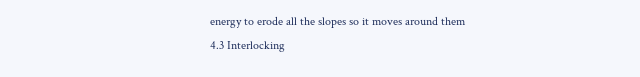energy to erode all the slopes so it moves around them
4.3 Interlocking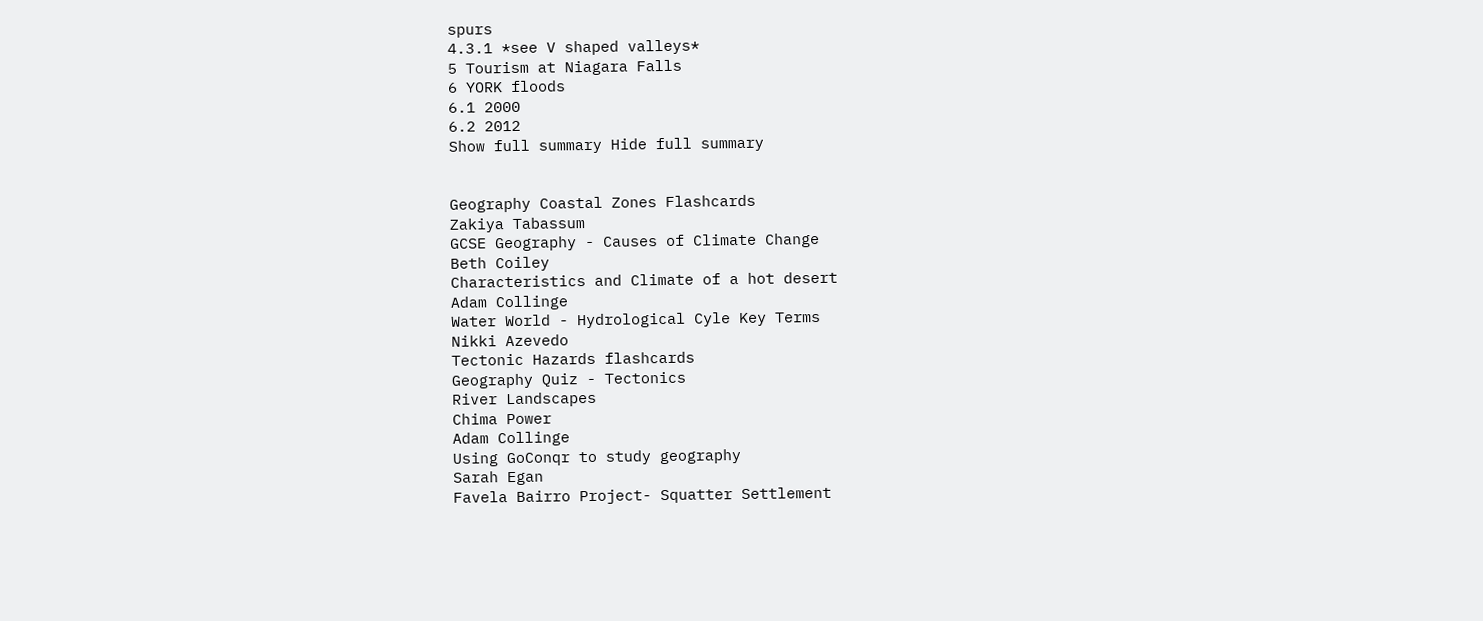spurs
4.3.1 *see V shaped valleys*
5 Tourism at Niagara Falls
6 YORK floods
6.1 2000
6.2 2012
Show full summary Hide full summary


Geography Coastal Zones Flashcards
Zakiya Tabassum
GCSE Geography - Causes of Climate Change
Beth Coiley
Characteristics and Climate of a hot desert
Adam Collinge
Water World - Hydrological Cyle Key Terms
Nikki Azevedo
Tectonic Hazards flashcards
Geography Quiz - Tectonics
River Landscapes
Chima Power
Adam Collinge
Using GoConqr to study geography
Sarah Egan
Favela Bairro Project- Squatter Settlement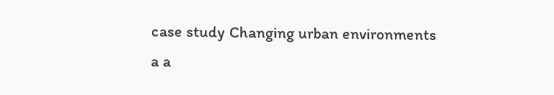case study Changing urban environments
a a